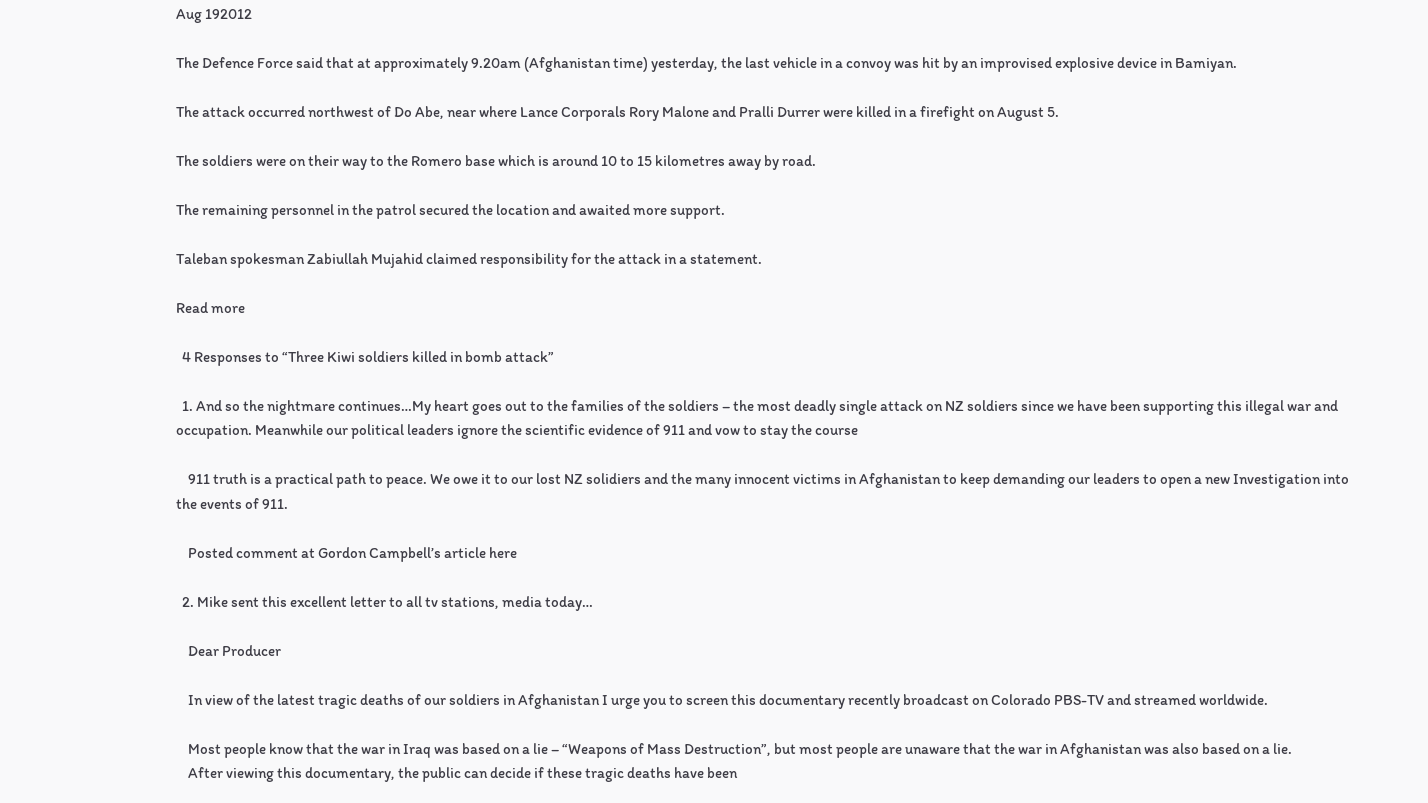Aug 192012

The Defence Force said that at approximately 9.20am (Afghanistan time) yesterday, the last vehicle in a convoy was hit by an improvised explosive device in Bamiyan.

The attack occurred northwest of Do Abe, near where Lance Corporals Rory Malone and Pralli Durrer were killed in a firefight on August 5.

The soldiers were on their way to the Romero base which is around 10 to 15 kilometres away by road.

The remaining personnel in the patrol secured the location and awaited more support.

Taleban spokesman Zabiullah Mujahid claimed responsibility for the attack in a statement.

Read more

  4 Responses to “Three Kiwi soldiers killed in bomb attack”

  1. And so the nightmare continues…My heart goes out to the families of the soldiers – the most deadly single attack on NZ soldiers since we have been supporting this illegal war and occupation. Meanwhile our political leaders ignore the scientific evidence of 911 and vow to stay the course

    911 truth is a practical path to peace. We owe it to our lost NZ solidiers and the many innocent victims in Afghanistan to keep demanding our leaders to open a new Investigation into the events of 911.

    Posted comment at Gordon Campbell’s article here

  2. Mike sent this excellent letter to all tv stations, media today…

    Dear Producer

    In view of the latest tragic deaths of our soldiers in Afghanistan I urge you to screen this documentary recently broadcast on Colorado PBS-TV and streamed worldwide.

    Most people know that the war in Iraq was based on a lie – “Weapons of Mass Destruction”, but most people are unaware that the war in Afghanistan was also based on a lie.
    After viewing this documentary, the public can decide if these tragic deaths have been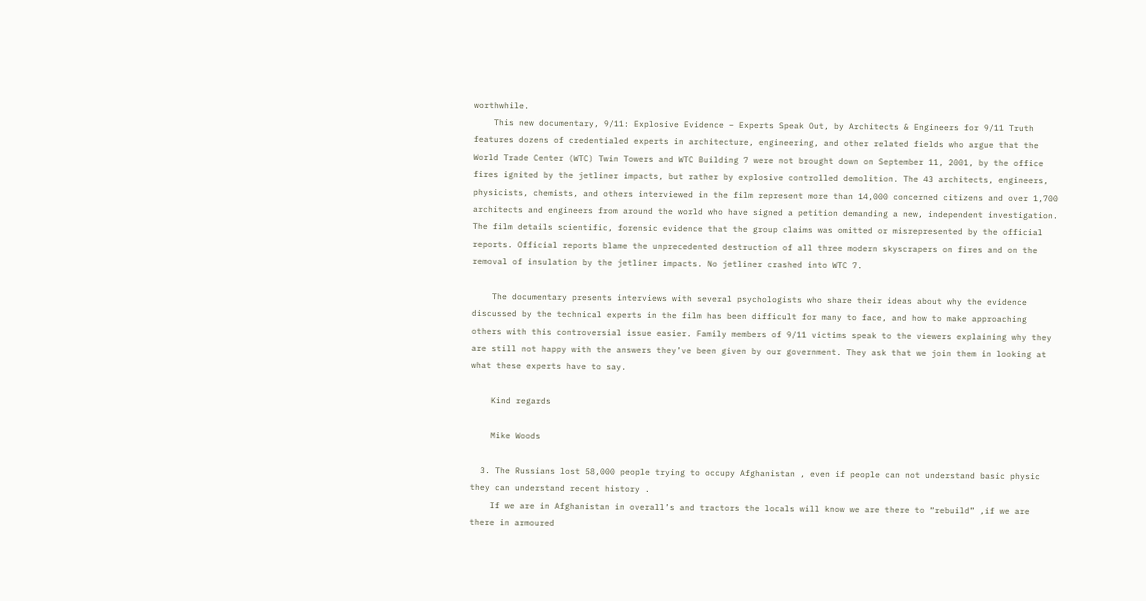worthwhile.
    This new documentary, 9/11: Explosive Evidence – Experts Speak Out, by Architects & Engineers for 9/11 Truth features dozens of credentialed experts in architecture, engineering, and other related fields who argue that the World Trade Center (WTC) Twin Towers and WTC Building 7 were not brought down on September 11, 2001, by the office fires ignited by the jetliner impacts, but rather by explosive controlled demolition. The 43 architects, engineers, physicists, chemists, and others interviewed in the film represent more than 14,000 concerned citizens and over 1,700 architects and engineers from around the world who have signed a petition demanding a new, independent investigation. The film details scientific, forensic evidence that the group claims was omitted or misrepresented by the official reports. Official reports blame the unprecedented destruction of all three modern skyscrapers on fires and on the removal of insulation by the jetliner impacts. No jetliner crashed into WTC 7.

    The documentary presents interviews with several psychologists who share their ideas about why the evidence discussed by the technical experts in the film has been difficult for many to face, and how to make approaching others with this controversial issue easier. Family members of 9/11 victims speak to the viewers explaining why they are still not happy with the answers they’ve been given by our government. They ask that we join them in looking at what these experts have to say.

    Kind regards

    Mike Woods

  3. The Russians lost 58,000 people trying to occupy Afghanistan , even if people can not understand basic physic they can understand recent history .
    If we are in Afghanistan in overall’s and tractors the locals will know we are there to “rebuild” ,if we are there in armoured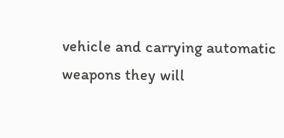vehicle and carrying automatic weapons they will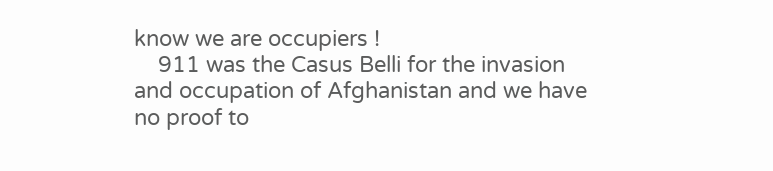know we are occupiers !
    911 was the Casus Belli for the invasion and occupation of Afghanistan and we have no proof to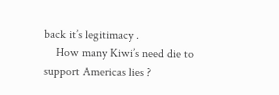back it’s legitimacy .
    How many Kiwi’s need die to support Americas lies ?